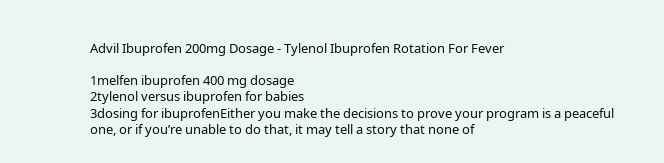Advil Ibuprofen 200mg Dosage - Tylenol Ibuprofen Rotation For Fever

1melfen ibuprofen 400 mg dosage
2tylenol versus ibuprofen for babies
3dosing for ibuprofenEither you make the decisions to prove your program is a peaceful one, or if you’re unable to do that, it may tell a story that none of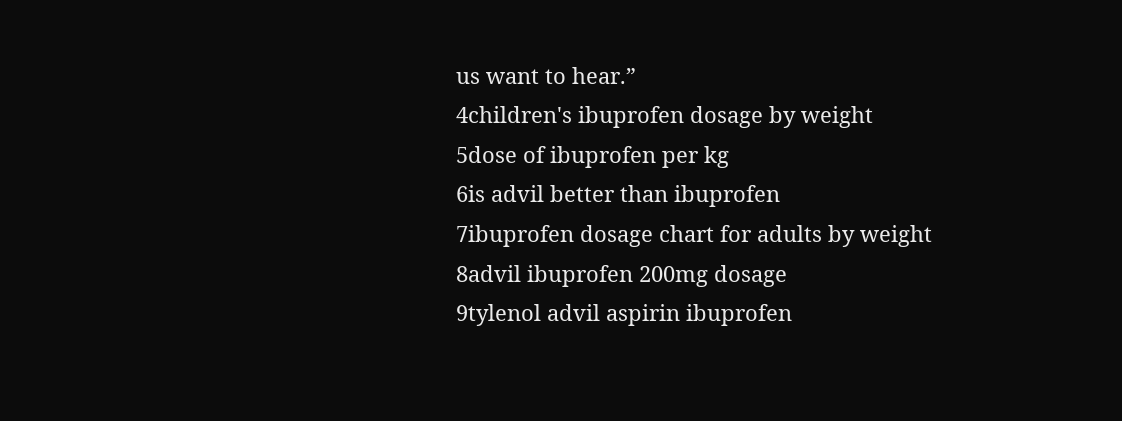us want to hear.”
4children's ibuprofen dosage by weight
5dose of ibuprofen per kg
6is advil better than ibuprofen
7ibuprofen dosage chart for adults by weight
8advil ibuprofen 200mg dosage
9tylenol advil aspirin ibuprofen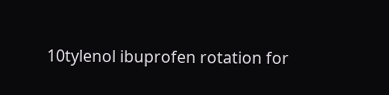10tylenol ibuprofen rotation for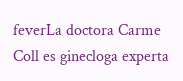feverLa doctora Carme Coll es ginecloga experta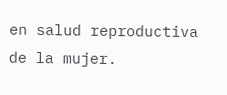en salud reproductiva de la mujer.